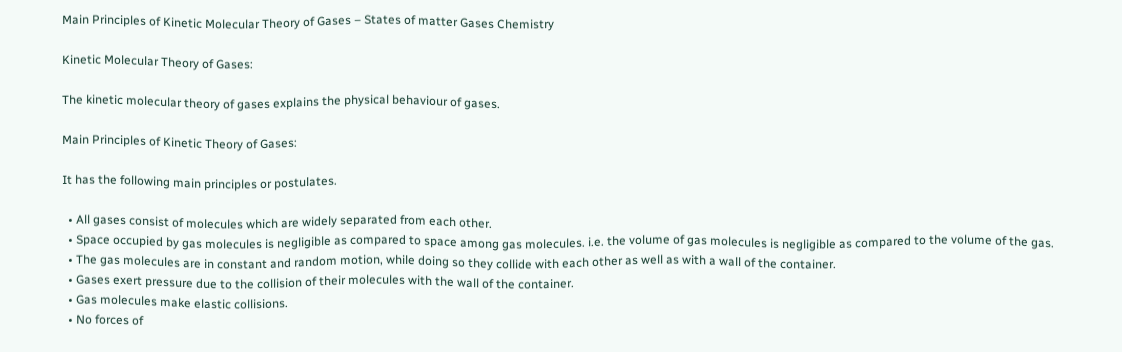Main Principles of Kinetic Molecular Theory of Gases – States of matter Gases Chemistry

Kinetic Molecular Theory of Gases:

The kinetic molecular theory of gases explains the physical behaviour of gases.

Main Principles of Kinetic Theory of Gases:

It has the following main principles or postulates.

  • All gases consist of molecules which are widely separated from each other.
  • Space occupied by gas molecules is negligible as compared to space among gas molecules. i.e. the volume of gas molecules is negligible as compared to the volume of the gas.
  • The gas molecules are in constant and random motion, while doing so they collide with each other as well as with a wall of the container.
  • Gases exert pressure due to the collision of their molecules with the wall of the container.
  • Gas molecules make elastic collisions.
  • No forces of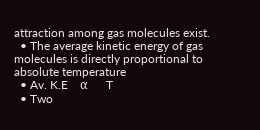attraction among gas molecules exist.
  • The average kinetic energy of gas molecules is directly proportional to absolute temperature
  • Av. K.E    α      T
  • Two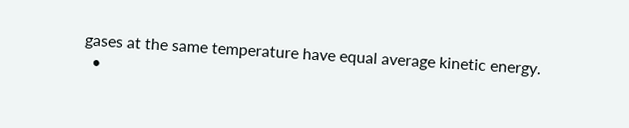gases at the same temperature have equal average kinetic energy.
  •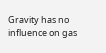Gravity has no influence on gas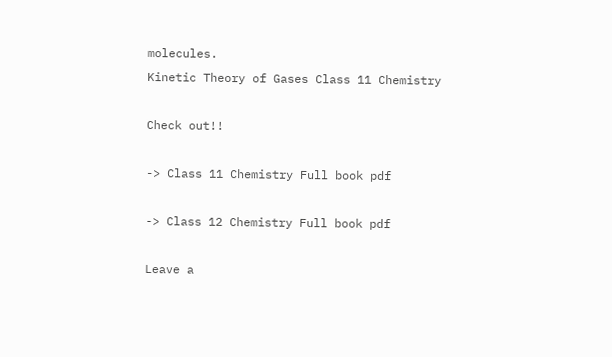molecules.
Kinetic Theory of Gases Class 11 Chemistry

Check out!!

-> Class 11 Chemistry Full book pdf

-> Class 12 Chemistry Full book pdf

Leave a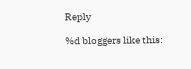Reply

%d bloggers like this: